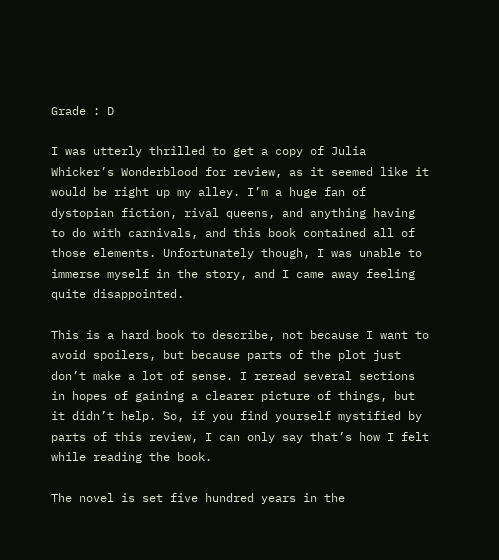Grade : D

I was utterly thrilled to get a copy of Julia Whicker’s Wonderblood for review, as it seemed like it would be right up my alley. I’m a huge fan of dystopian fiction, rival queens, and anything having to do with carnivals, and this book contained all of those elements. Unfortunately though, I was unable to immerse myself in the story, and I came away feeling quite disappointed.

This is a hard book to describe, not because I want to avoid spoilers, but because parts of the plot just don’t make a lot of sense. I reread several sections in hopes of gaining a clearer picture of things, but it didn’t help. So, if you find yourself mystified by parts of this review, I can only say that’s how I felt while reading the book.

The novel is set five hundred years in the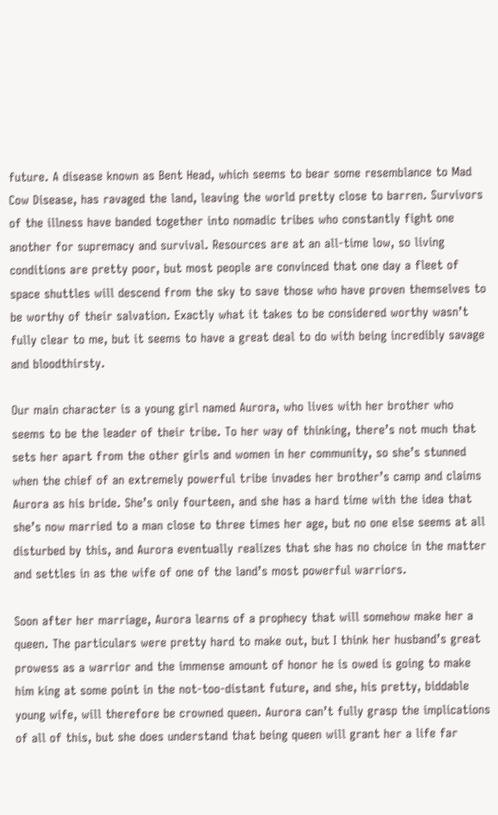future. A disease known as Bent Head, which seems to bear some resemblance to Mad Cow Disease, has ravaged the land, leaving the world pretty close to barren. Survivors of the illness have banded together into nomadic tribes who constantly fight one another for supremacy and survival. Resources are at an all-time low, so living conditions are pretty poor, but most people are convinced that one day a fleet of space shuttles will descend from the sky to save those who have proven themselves to be worthy of their salvation. Exactly what it takes to be considered worthy wasn’t fully clear to me, but it seems to have a great deal to do with being incredibly savage and bloodthirsty.

Our main character is a young girl named Aurora, who lives with her brother who seems to be the leader of their tribe. To her way of thinking, there’s not much that sets her apart from the other girls and women in her community, so she’s stunned when the chief of an extremely powerful tribe invades her brother’s camp and claims Aurora as his bride. She’s only fourteen, and she has a hard time with the idea that she’s now married to a man close to three times her age, but no one else seems at all disturbed by this, and Aurora eventually realizes that she has no choice in the matter and settles in as the wife of one of the land’s most powerful warriors.

Soon after her marriage, Aurora learns of a prophecy that will somehow make her a queen. The particulars were pretty hard to make out, but I think her husband’s great prowess as a warrior and the immense amount of honor he is owed is going to make him king at some point in the not-too-distant future, and she, his pretty, biddable young wife, will therefore be crowned queen. Aurora can’t fully grasp the implications of all of this, but she does understand that being queen will grant her a life far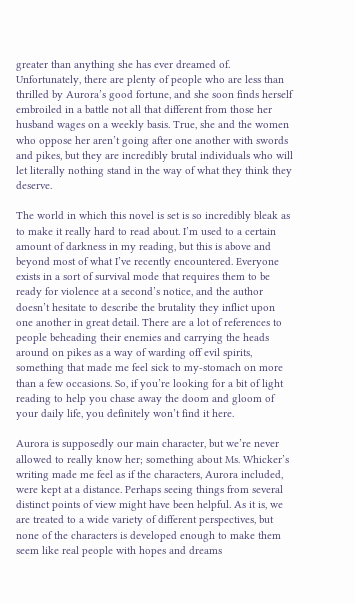greater than anything she has ever dreamed of. Unfortunately, there are plenty of people who are less than thrilled by Aurora’s good fortune, and she soon finds herself embroiled in a battle not all that different from those her husband wages on a weekly basis. True, she and the women who oppose her aren’t going after one another with swords and pikes, but they are incredibly brutal individuals who will let literally nothing stand in the way of what they think they deserve.

The world in which this novel is set is so incredibly bleak as to make it really hard to read about. I’m used to a certain amount of darkness in my reading, but this is above and beyond most of what I’ve recently encountered. Everyone exists in a sort of survival mode that requires them to be ready for violence at a second’s notice, and the author doesn’t hesitate to describe the brutality they inflict upon one another in great detail. There are a lot of references to people beheading their enemies and carrying the heads around on pikes as a way of warding off evil spirits, something that made me feel sick to my-stomach on more than a few occasions. So, if you’re looking for a bit of light reading to help you chase away the doom and gloom of your daily life, you definitely won’t find it here.

Aurora is supposedly our main character, but we’re never allowed to really know her; something about Ms. Whicker’s writing made me feel as if the characters, Aurora included, were kept at a distance. Perhaps seeing things from several distinct points of view might have been helpful. As it is, we are treated to a wide variety of different perspectives, but none of the characters is developed enough to make them seem like real people with hopes and dreams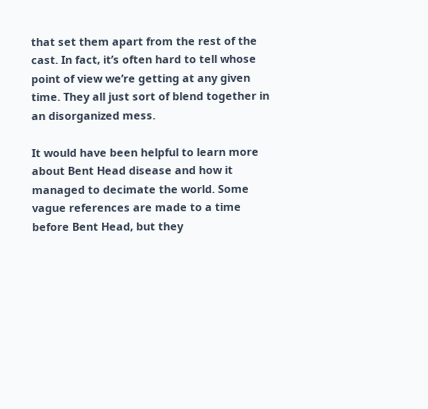that set them apart from the rest of the cast. In fact, it’s often hard to tell whose point of view we’re getting at any given time. They all just sort of blend together in an disorganized mess.

It would have been helpful to learn more about Bent Head disease and how it managed to decimate the world. Some vague references are made to a time before Bent Head, but they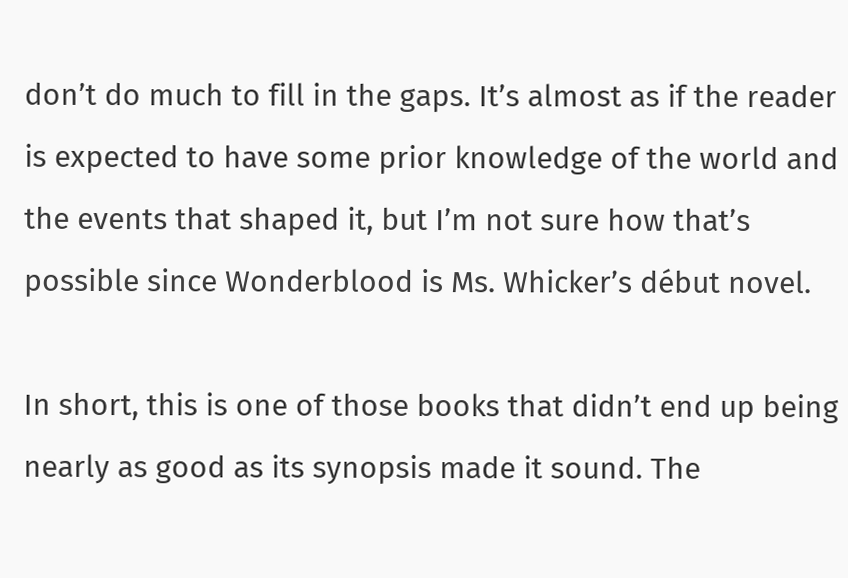don’t do much to fill in the gaps. It’s almost as if the reader is expected to have some prior knowledge of the world and the events that shaped it, but I’m not sure how that’s possible since Wonderblood is Ms. Whicker’s début novel.

In short, this is one of those books that didn’t end up being nearly as good as its synopsis made it sound. The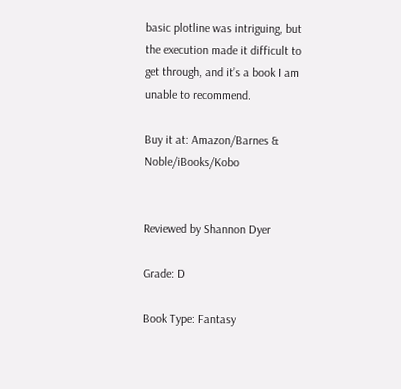basic plotline was intriguing, but the execution made it difficult to get through, and it’s a book I am unable to recommend.

Buy it at: Amazon/Barnes & Noble/iBooks/Kobo


Reviewed by Shannon Dyer

Grade: D

Book Type: Fantasy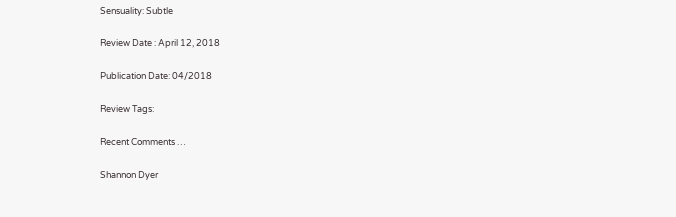Sensuality: Subtle

Review Date : April 12, 2018

Publication Date: 04/2018

Review Tags:

Recent Comments …

Shannon Dyer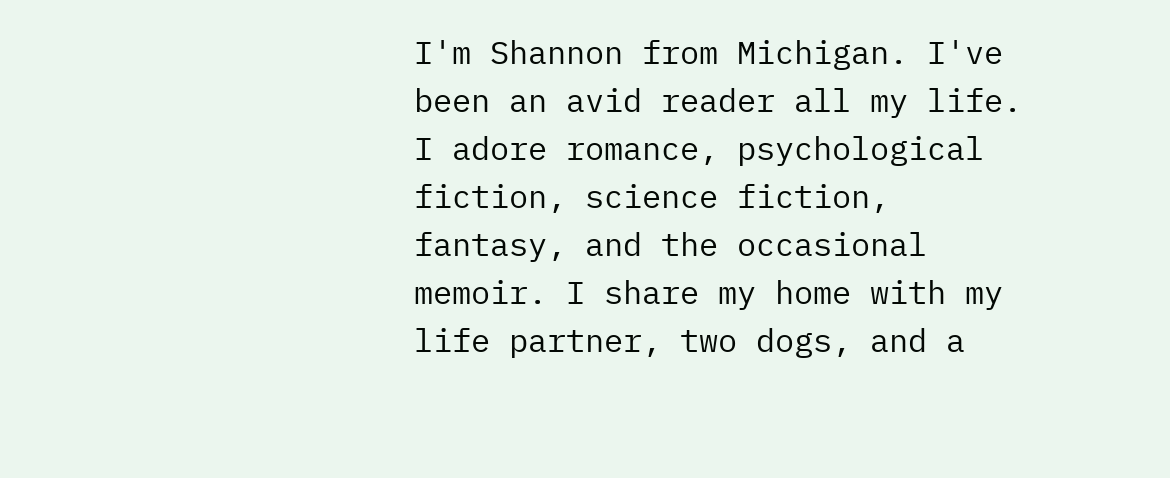I'm Shannon from Michigan. I've been an avid reader all my life. I adore romance, psychological fiction, science fiction, fantasy, and the occasional memoir. I share my home with my life partner, two dogs, and a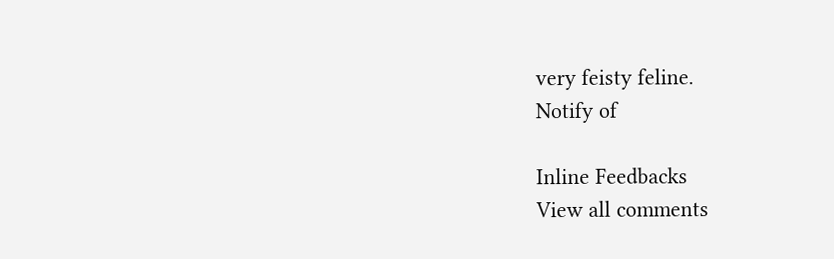very feisty feline.
Notify of

Inline Feedbacks
View all comments